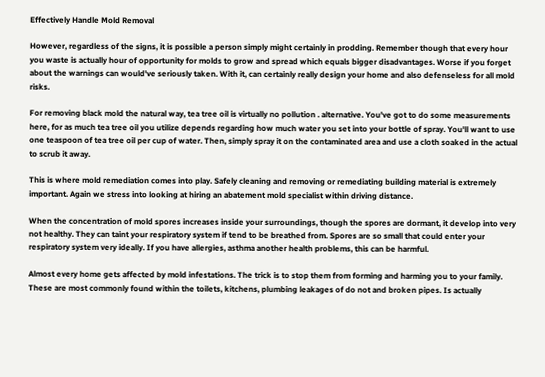Effectively Handle Mold Removal

However, regardless of the signs, it is possible a person simply might certainly in prodding. Remember though that every hour you waste is actually hour of opportunity for molds to grow and spread which equals bigger disadvantages. Worse if you forget about the warnings can would've seriously taken. With it, can certainly really design your home and also defenseless for all mold risks.

For removing black mold the natural way, tea tree oil is virtually no pollution . alternative. You've got to do some measurements here, for as much tea tree oil you utilize depends regarding how much water you set into your bottle of spray. You'll want to use one teaspoon of tea tree oil per cup of water. Then, simply spray it on the contaminated area and use a cloth soaked in the actual to scrub it away.

This is where mold remediation comes into play. Safely cleaning and removing or remediating building material is extremely important. Again we stress into looking at hiring an abatement mold specialist within driving distance.

When the concentration of mold spores increases inside your surroundings, though the spores are dormant, it develop into very not healthy. They can taint your respiratory system if tend to be breathed from. Spores are so small that could enter your respiratory system very ideally. If you have allergies, asthma another health problems, this can be harmful.

Almost every home gets affected by mold infestations. The trick is to stop them from forming and harming you to your family. These are most commonly found within the toilets, kitchens, plumbing leakages of do not and broken pipes. Is actually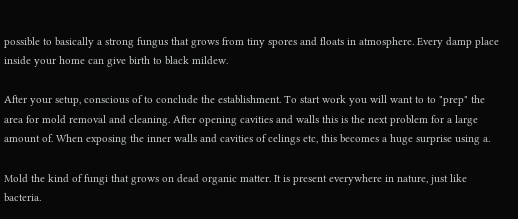possible to basically a strong fungus that grows from tiny spores and floats in atmosphere. Every damp place inside your home can give birth to black mildew.

After your setup, conscious of to conclude the establishment. To start work you will want to to "prep" the area for mold removal and cleaning. After opening cavities and walls this is the next problem for a large amount of. When exposing the inner walls and cavities of celings etc, this becomes a huge surprise using a.

Mold the kind of fungi that grows on dead organic matter. It is present everywhere in nature, just like bacteria.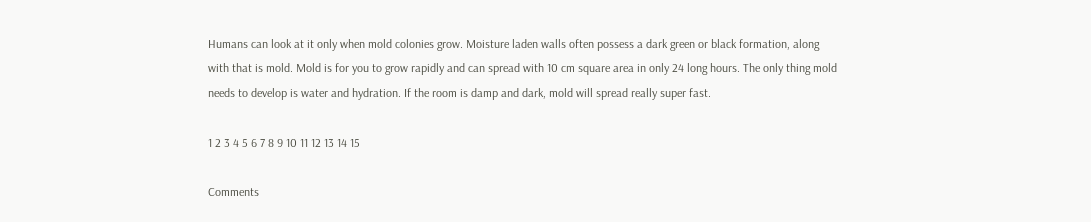Humans can look at it only when mold colonies grow. Moisture laden walls often possess a dark green or black formation, along with that is mold. Mold is for you to grow rapidly and can spread with 10 cm square area in only 24 long hours. The only thing mold needs to develop is water and hydration. If the room is damp and dark, mold will spread really super fast.

1 2 3 4 5 6 7 8 9 10 11 12 13 14 15

Comments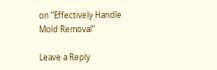on “Effectively Handle Mold Removal”

Leave a Reply